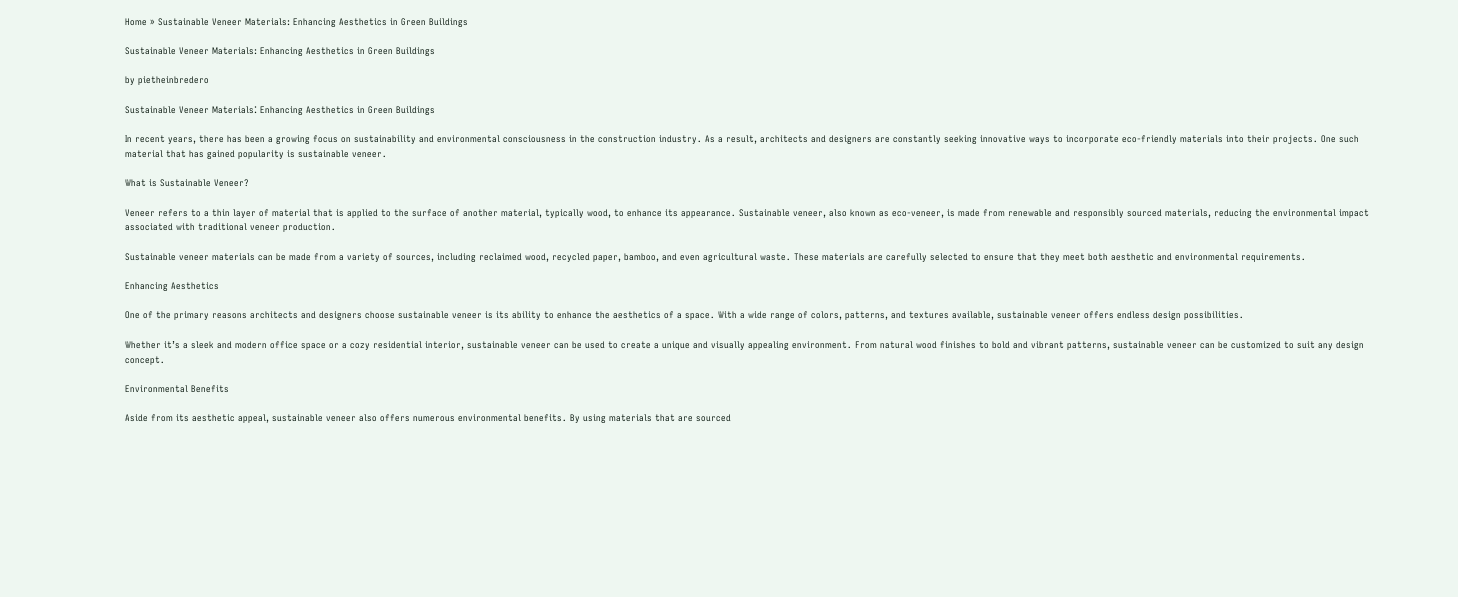Home » Sustainable Veneer Materials: Enhancing Aesthetics in Green Buildings

Sustainable Veneer Materials: Enhancing Aesthetics in Green Buildings

by pietheinbredero

Sustainable Veneer Materials⁚ Enhancing Aesthetics in Green Buildings

In recent years, there has been a growing focus on sustainability and environmental consciousness in the construction industry․ As a result, architects and designers are constantly seeking innovative ways to incorporate eco-friendly materials into their projects․ One such material that has gained popularity is sustainable veneer․

What is Sustainable Veneer?

Veneer refers to a thin layer of material that is applied to the surface of another material, typically wood, to enhance its appearance․ Sustainable veneer, also known as eco-veneer, is made from renewable and responsibly sourced materials, reducing the environmental impact associated with traditional veneer production․

Sustainable veneer materials can be made from a variety of sources, including reclaimed wood, recycled paper, bamboo, and even agricultural waste․ These materials are carefully selected to ensure that they meet both aesthetic and environmental requirements․

Enhancing Aesthetics

One of the primary reasons architects and designers choose sustainable veneer is its ability to enhance the aesthetics of a space․ With a wide range of colors, patterns, and textures available, sustainable veneer offers endless design possibilities․

Whether it’s a sleek and modern office space or a cozy residential interior, sustainable veneer can be used to create a unique and visually appealing environment․ From natural wood finishes to bold and vibrant patterns, sustainable veneer can be customized to suit any design concept․

Environmental Benefits

Aside from its aesthetic appeal, sustainable veneer also offers numerous environmental benefits․ By using materials that are sourced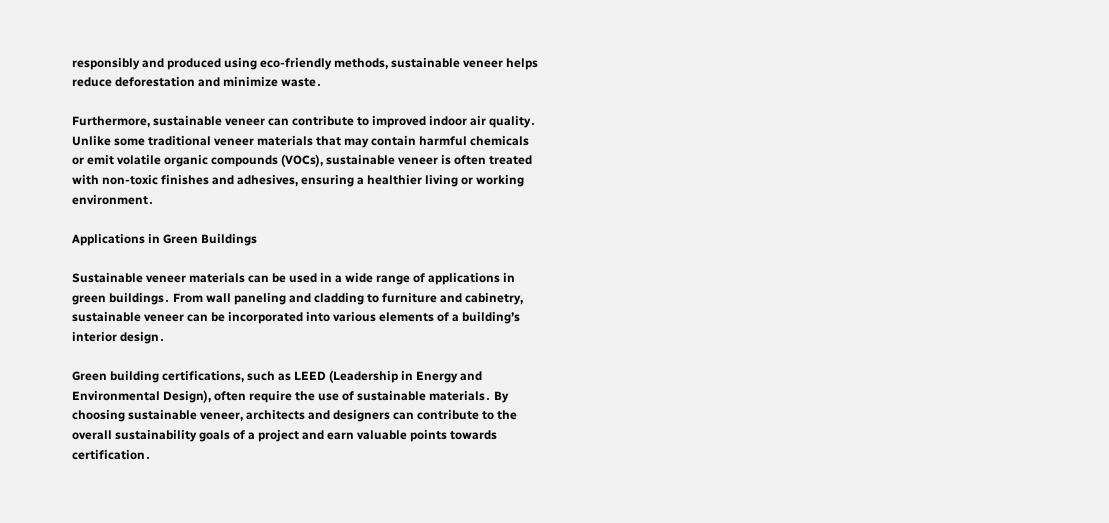responsibly and produced using eco-friendly methods, sustainable veneer helps reduce deforestation and minimize waste․

Furthermore, sustainable veneer can contribute to improved indoor air quality․ Unlike some traditional veneer materials that may contain harmful chemicals or emit volatile organic compounds (VOCs), sustainable veneer is often treated with non-toxic finishes and adhesives, ensuring a healthier living or working environment․

Applications in Green Buildings

Sustainable veneer materials can be used in a wide range of applications in green buildings․ From wall paneling and cladding to furniture and cabinetry, sustainable veneer can be incorporated into various elements of a building’s interior design․

Green building certifications, such as LEED (Leadership in Energy and Environmental Design), often require the use of sustainable materials․ By choosing sustainable veneer, architects and designers can contribute to the overall sustainability goals of a project and earn valuable points towards certification․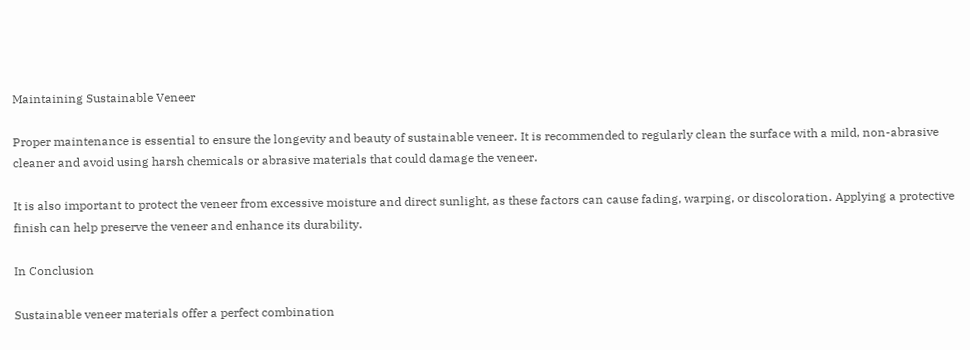Maintaining Sustainable Veneer

Proper maintenance is essential to ensure the longevity and beauty of sustainable veneer․ It is recommended to regularly clean the surface with a mild, non-abrasive cleaner and avoid using harsh chemicals or abrasive materials that could damage the veneer․

It is also important to protect the veneer from excessive moisture and direct sunlight, as these factors can cause fading, warping, or discoloration․ Applying a protective finish can help preserve the veneer and enhance its durability․

In Conclusion

Sustainable veneer materials offer a perfect combination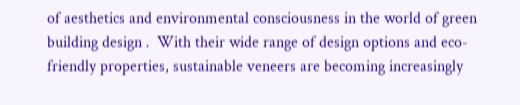of aesthetics and environmental consciousness in the world of green building design․ With their wide range of design options and eco-friendly properties, sustainable veneers are becoming increasingly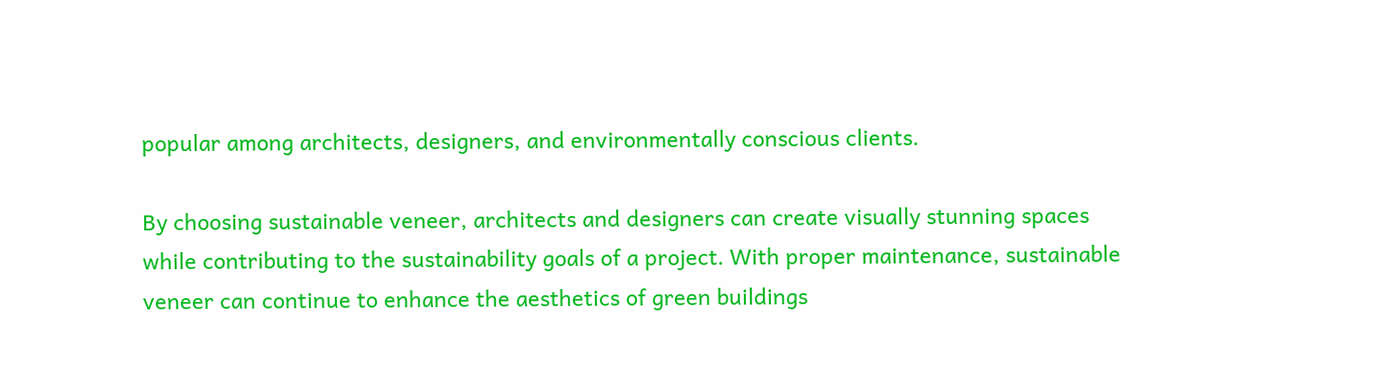popular among architects, designers, and environmentally conscious clients․

By choosing sustainable veneer, architects and designers can create visually stunning spaces while contributing to the sustainability goals of a project․ With proper maintenance, sustainable veneer can continue to enhance the aesthetics of green buildings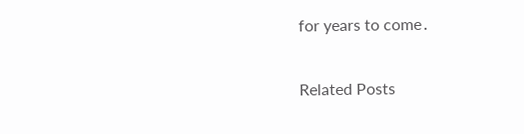for years to come․

Related Posts